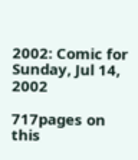2002: Comic for Sunday, Jul 14, 2002

717pages on
this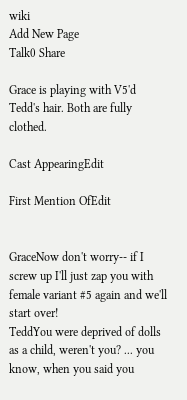wiki
Add New Page
Talk0 Share

Grace is playing with V5'd Tedd's hair. Both are fully clothed.

Cast AppearingEdit

First Mention OfEdit


GraceNow don't worry-- if I screw up I'll just zap you with female variant #5 again and we'll start over!
TeddYou were deprived of dolls as a child, weren't you? ... you know, when you said you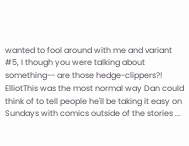wanted to fool around with me and variant #5, I though you were talking about something-- are those hedge-clippers?!
ElliotThis was the most normal way Dan could think of to tell people he'll be taking it easy on Sundays with comics outside of the stories ...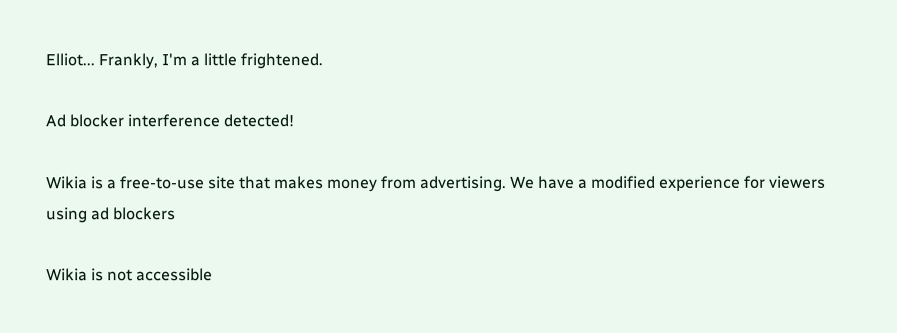Elliot... Frankly, I'm a little frightened.

Ad blocker interference detected!

Wikia is a free-to-use site that makes money from advertising. We have a modified experience for viewers using ad blockers

Wikia is not accessible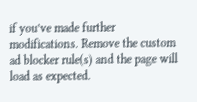if you’ve made further modifications. Remove the custom ad blocker rule(s) and the page will load as expected.